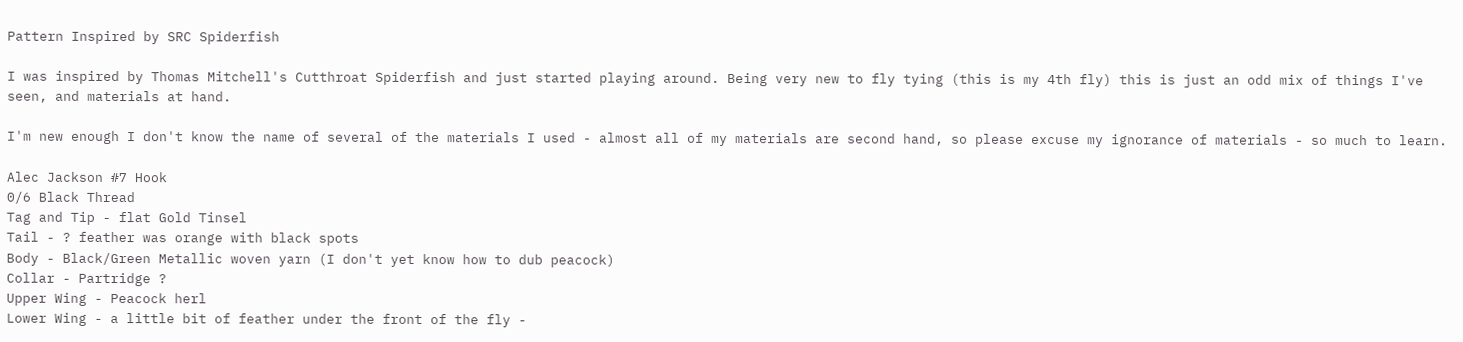Pattern Inspired by SRC Spiderfish

I was inspired by Thomas Mitchell's Cutthroat Spiderfish and just started playing around. Being very new to fly tying (this is my 4th fly) this is just an odd mix of things I've seen, and materials at hand.

I'm new enough I don't know the name of several of the materials I used - almost all of my materials are second hand, so please excuse my ignorance of materials - so much to learn.

Alec Jackson #7 Hook
0/6 Black Thread
Tag and Tip - flat Gold Tinsel
Tail - ? feather was orange with black spots
Body - Black/Green Metallic woven yarn (I don't yet know how to dub peacock)
Collar - Partridge ?
Upper Wing - Peacock herl
Lower Wing - a little bit of feather under the front of the fly -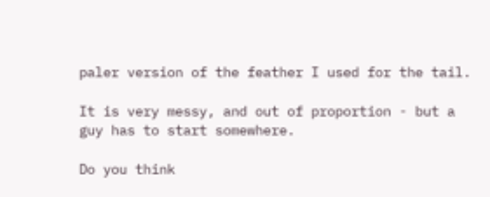paler version of the feather I used for the tail.

It is very messy, and out of proportion - but a guy has to start somewhere.

Do you think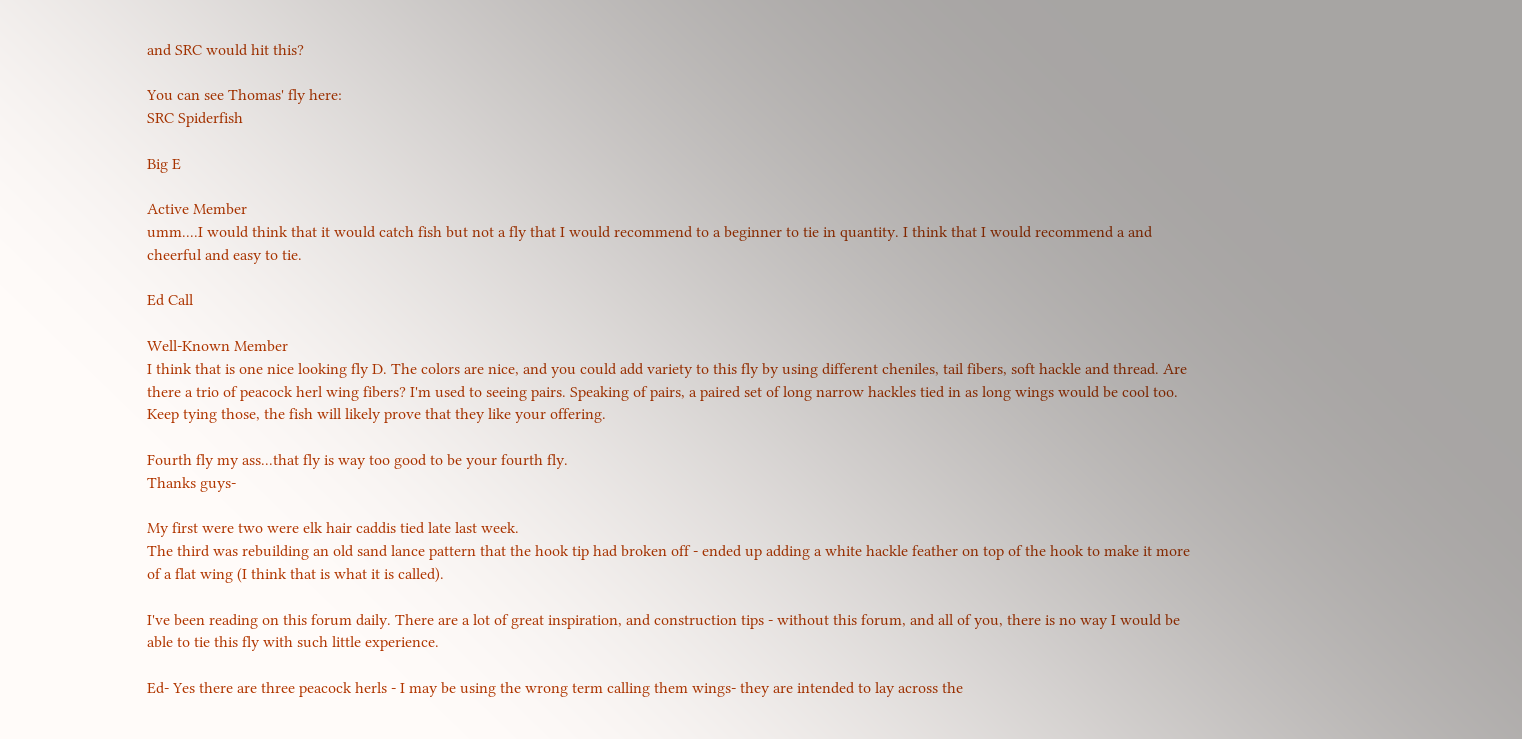and SRC would hit this?

You can see Thomas' fly here:
SRC Spiderfish

Big E

Active Member
umm....I would think that it would catch fish but not a fly that I would recommend to a beginner to tie in quantity. I think that I would recommend a and cheerful and easy to tie.

Ed Call

Well-Known Member
I think that is one nice looking fly D. The colors are nice, and you could add variety to this fly by using different cheniles, tail fibers, soft hackle and thread. Are there a trio of peacock herl wing fibers? I'm used to seeing pairs. Speaking of pairs, a paired set of long narrow hackles tied in as long wings would be cool too. Keep tying those, the fish will likely prove that they like your offering.

Fourth fly my ass...that fly is way too good to be your fourth fly.
Thanks guys-

My first were two were elk hair caddis tied late last week.
The third was rebuilding an old sand lance pattern that the hook tip had broken off - ended up adding a white hackle feather on top of the hook to make it more of a flat wing (I think that is what it is called).

I've been reading on this forum daily. There are a lot of great inspiration, and construction tips - without this forum, and all of you, there is no way I would be able to tie this fly with such little experience.

Ed- Yes there are three peacock herls - I may be using the wrong term calling them wings- they are intended to lay across the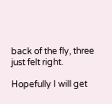back of the fly, three just felt right.

Hopefully I will get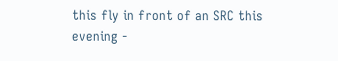this fly in front of an SRC this evening -